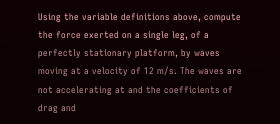Using the variable definitions above, compute the force exerted on a single leg, of a perfectly stationary platform, by waves moving at a velocity of 12 m/s. The waves are not accelerating at and the coefficients of drag and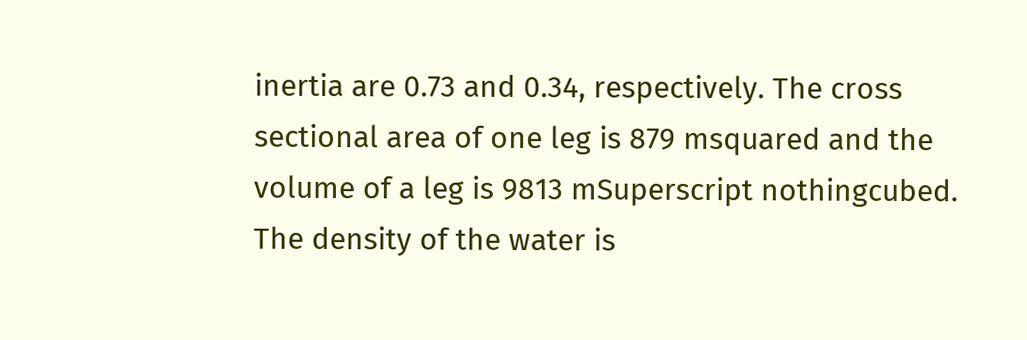inertia are 0.73 and 0.34, respectively. The cross sectional area of one leg is 879 msquared and the volume of a leg is 9813 mSuperscript nothingcubed. The density of the water is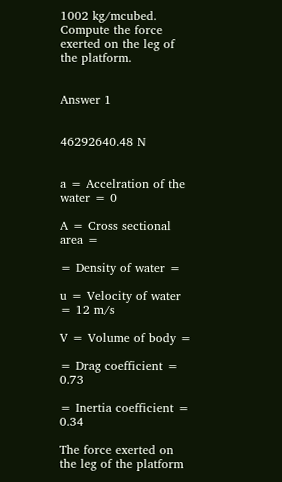1002 kg/mcubed. Compute the force exerted on the leg of the platform.


Answer 1


46292640.48 N


a = Accelration of the water = 0

A = Cross sectional area =

= Density of water =

u = Velocity of water = 12 m/s

V = Volume of body =

= Drag coefficient = 0.73

= Inertia coefficient = 0.34

The force exerted on the leg of the platform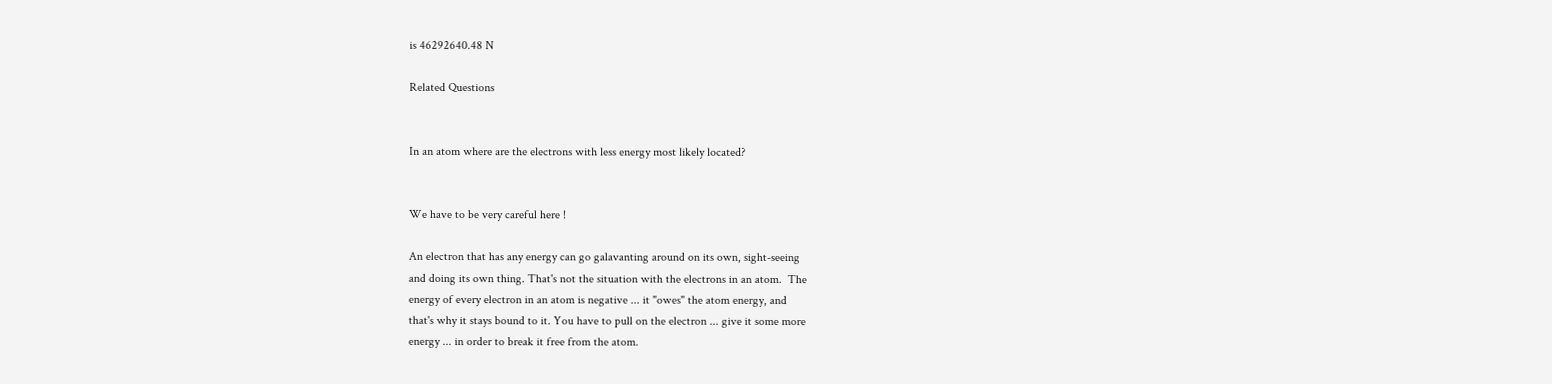is 46292640.48 N

Related Questions


In an atom where are the electrons with less energy most likely located?


We have to be very careful here !

An electron that has any energy can go galavanting around on its own, sight-seeing
and doing its own thing. That's not the situation with the electrons in an atom.  The
energy of every electron in an atom is negative ... it "owes" the atom energy, and
that's why it stays bound to it. You have to pull on the electron ... give it some more
energy ... in order to break it free from the atom.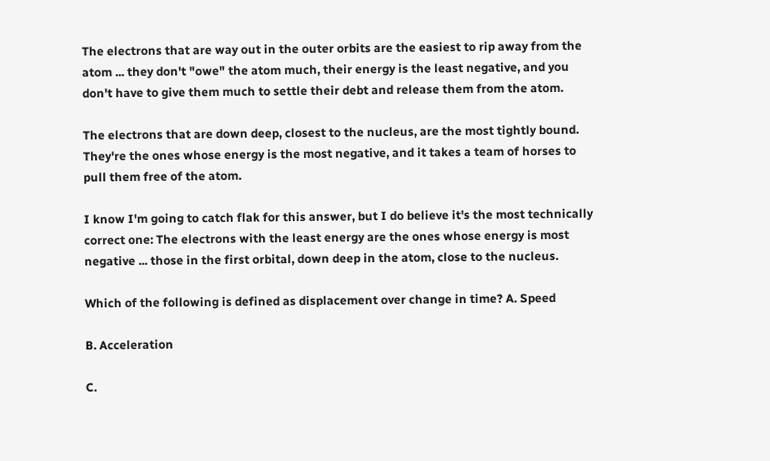The electrons that are way out in the outer orbits are the easiest to rip away from the
atom ... they don't "owe" the atom much, their energy is the least negative, and you
don't have to give them much to settle their debt and release them from the atom.

The electrons that are down deep, closest to the nucleus, are the most tightly bound.
They're the ones whose energy is the most negative, and it takes a team of horses to
pull them free of the atom.

I know I'm going to catch flak for this answer, but I do believe it's the most technically
correct one: The electrons with the least energy are the ones whose energy is most
negative ... those in the first orbital, down deep in the atom, close to the nucleus.

Which of the following is defined as displacement over change in time? A. Speed

B. Acceleration

C.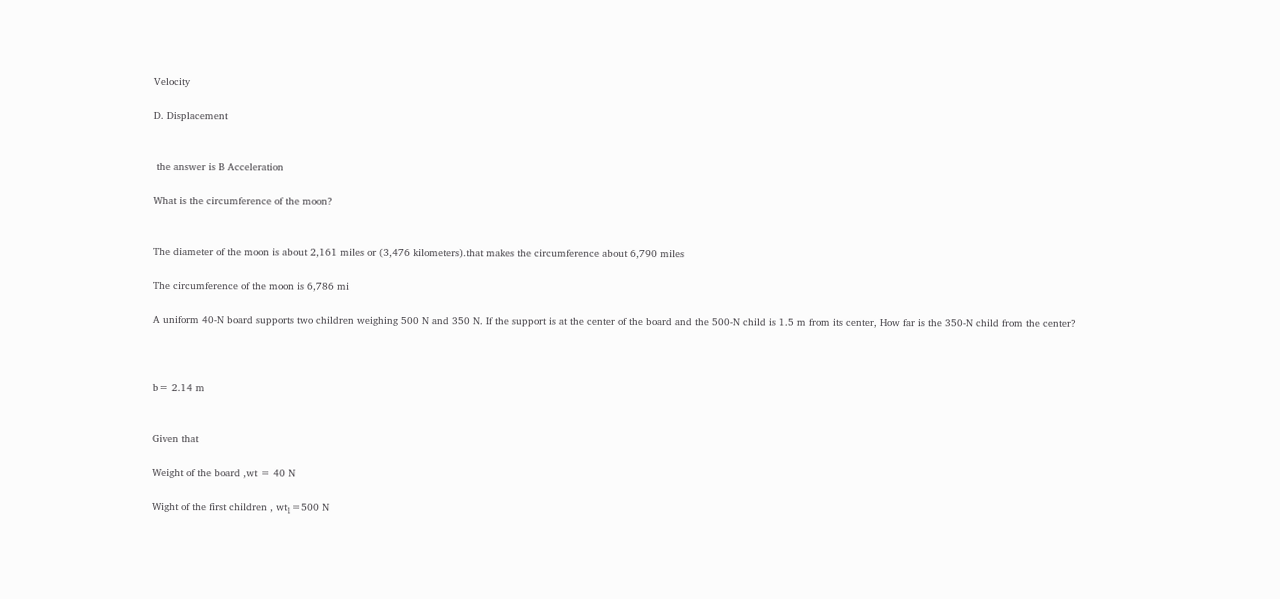Velocity

D. Displacement


 the answer is B Acceleration

What is the circumference of the moon?


The diameter of the moon is about 2,161 miles or (3,476 kilometers).that makes the circumference about 6,790 miles

The circumference of the moon is 6,786 mi

A uniform 40-N board supports two children weighing 500 N and 350 N. If the support is at the center of the board and the 500-N child is 1.5 m from its center, How far is the 350-N child from the center?



b= 2.14 m


Given that

Weight of the board ,wt = 40 N

Wight of the first children , wt₁=500 N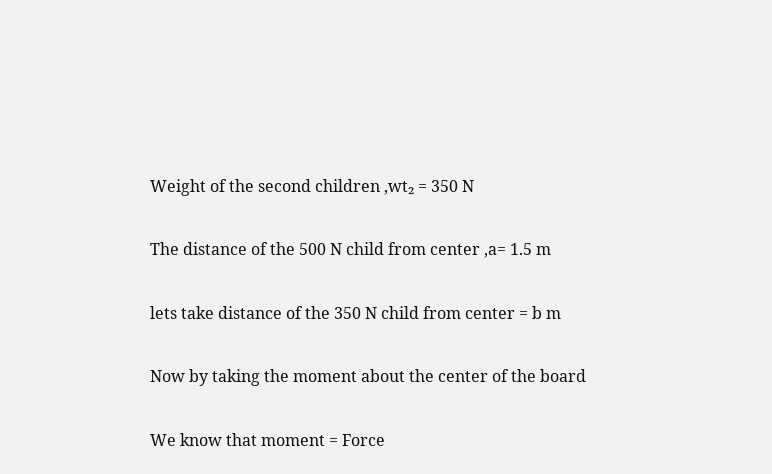Weight of the second children ,wt₂ = 350 N

The distance of the 500 N child from center ,a= 1.5 m

lets take distance of the 350 N child from center = b m

Now by taking the moment about the center of the board

We know that moment = Force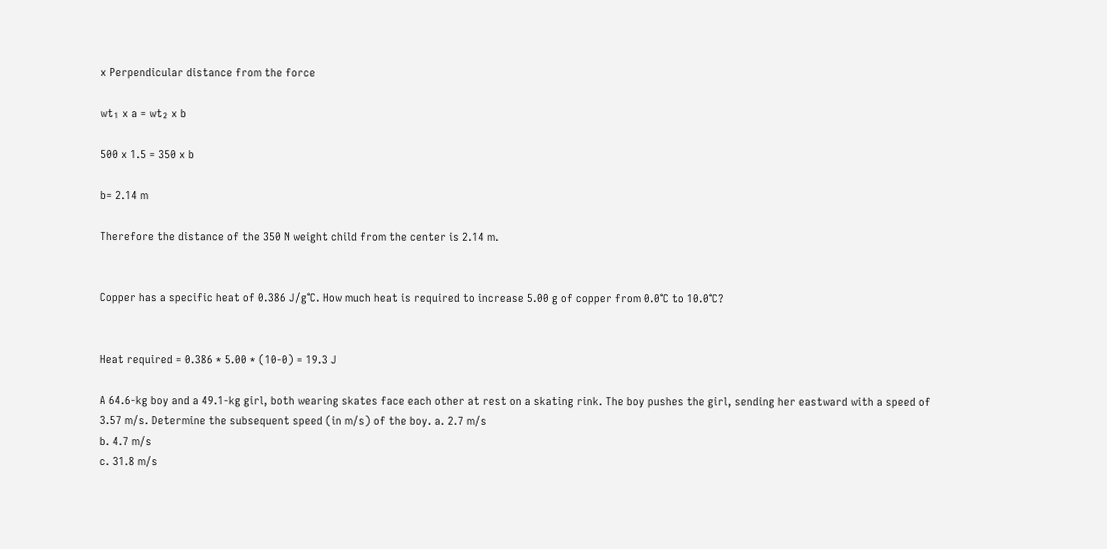x Perpendicular distance from the force

wt₁ x a = wt₂ x b

500 x 1.5 = 350 x b

b= 2.14 m

Therefore the distance of the 350 N weight child from the center is 2.14 m.


Copper has a specific heat of 0.386 J/g°C. How much heat is required to increase 5.00 g of copper from 0.0°C to 10.0°C?


Heat required = 0.386 * 5.00 * (10-0) = 19.3 J

A 64.6-kg boy and a 49.1-kg girl, both wearing skates face each other at rest on a skating rink. The boy pushes the girl, sending her eastward with a speed of 3.57 m/s. Determine the subsequent speed (in m/s) of the boy. a. 2.7 m/s
b. 4.7 m/s
c. 31.8 m/s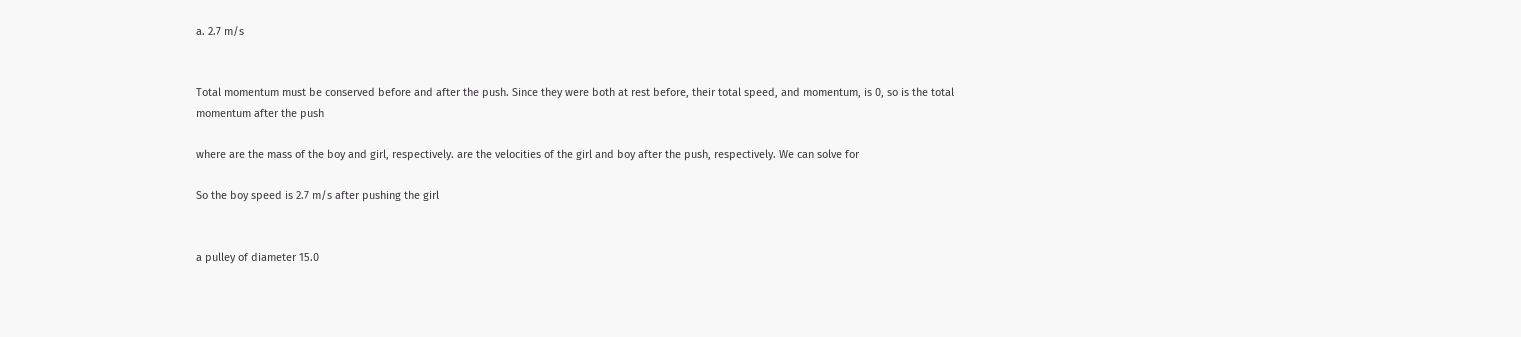a. 2.7 m/s


Total momentum must be conserved before and after the push. Since they were both at rest before, their total speed, and momentum, is 0, so is the total momentum after the push

where are the mass of the boy and girl, respectively. are the velocities of the girl and boy after the push, respectively. We can solve for

So the boy speed is 2.7 m/s after pushing the girl


a pulley of diameter 15.0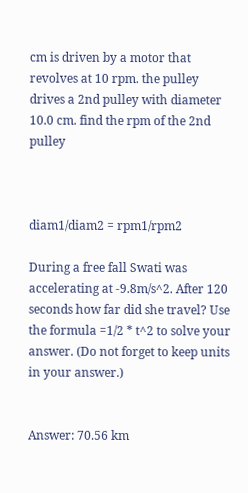cm is driven by a motor that revolves at 10 rpm. the pulley drives a 2nd pulley with diameter 10.0 cm. find the rpm of the 2nd pulley



diam1/diam2 = rpm1/rpm2

During a free fall Swati was accelerating at -9.8m/s^2. After 120 seconds how far did she travel? Use the formula =1/2 * t^2 to solve your answer. (Do not forget to keep units in your answer.)


Answer: 70.56 km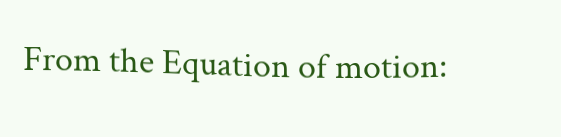From the Equation of motion: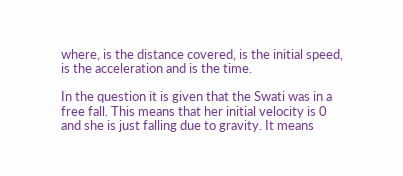where, is the distance covered, is the initial speed, is the acceleration and is the time.

In the question it is given that the Swati was in a free fall. This means that her initial velocity is 0 and she is just falling due to gravity. It means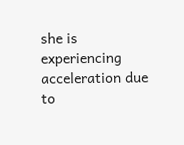she is experiencing acceleration due to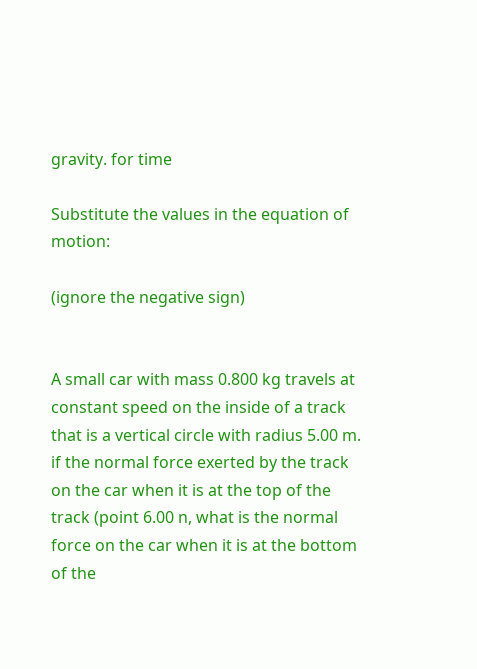gravity. for time

Substitute the values in the equation of motion:

(ignore the negative sign)


A small car with mass 0.800 kg travels at constant speed on the inside of a track that is a vertical circle with radius 5.00 m. if the normal force exerted by the track on the car when it is at the top of the track (point 6.00 n, what is the normal force on the car when it is at the bottom of the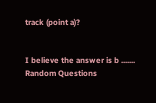track (point a)?


I believe the answer is b .......
Random Questions